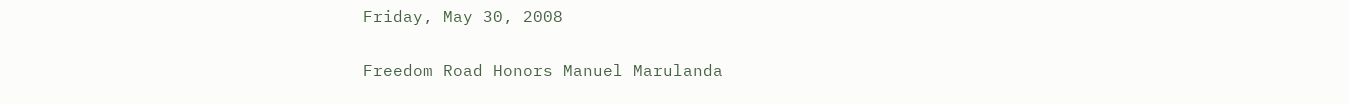Friday, May 30, 2008

Freedom Road Honors Manuel Marulanda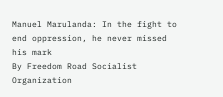Manuel Marulanda: In the fight to end oppression, he never missed his mark
By Freedom Road Socialist Organization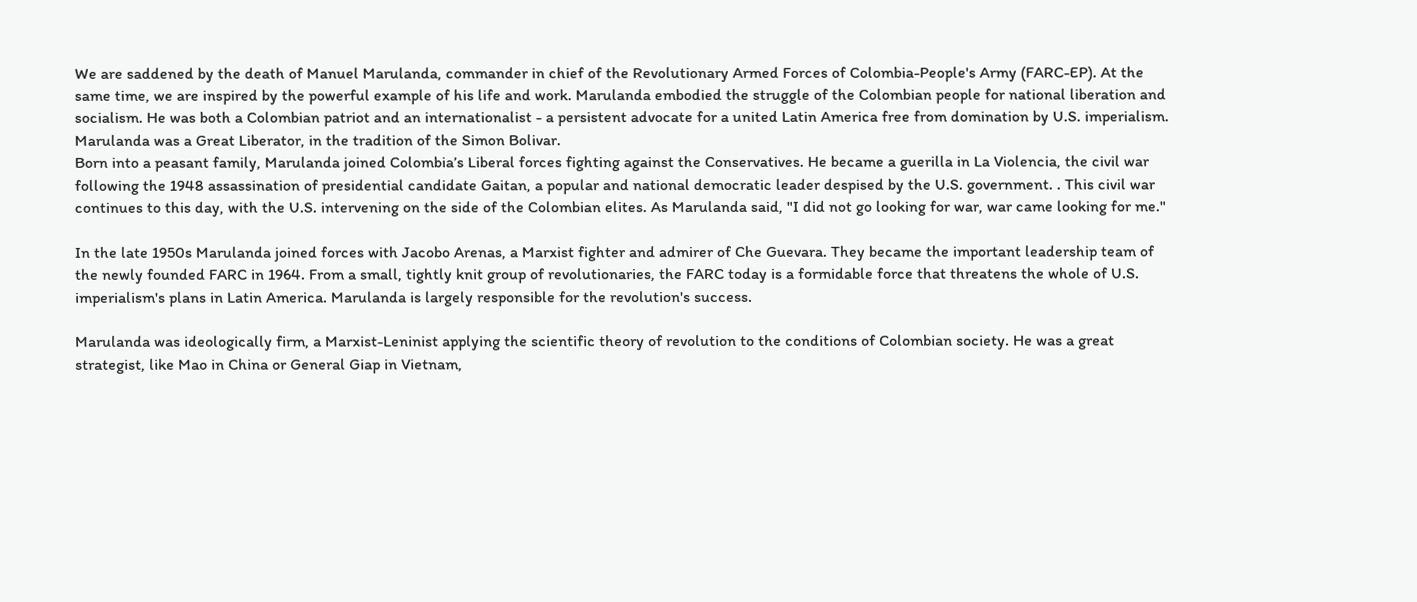We are saddened by the death of Manuel Marulanda, commander in chief of the Revolutionary Armed Forces of Colombia-People's Army (FARC-EP). At the same time, we are inspired by the powerful example of his life and work. Marulanda embodied the struggle of the Colombian people for national liberation and socialism. He was both a Colombian patriot and an internationalist - a persistent advocate for a united Latin America free from domination by U.S. imperialism. Marulanda was a Great Liberator, in the tradition of the Simon Bolivar.
Born into a peasant family, Marulanda joined Colombia’s Liberal forces fighting against the Conservatives. He became a guerilla in La Violencia, the civil war following the 1948 assassination of presidential candidate Gaitan, a popular and national democratic leader despised by the U.S. government. . This civil war continues to this day, with the U.S. intervening on the side of the Colombian elites. As Marulanda said, "I did not go looking for war, war came looking for me."

In the late 1950s Marulanda joined forces with Jacobo Arenas, a Marxist fighter and admirer of Che Guevara. They became the important leadership team of the newly founded FARC in 1964. From a small, tightly knit group of revolutionaries, the FARC today is a formidable force that threatens the whole of U.S. imperialism's plans in Latin America. Marulanda is largely responsible for the revolution's success.

Marulanda was ideologically firm, a Marxist-Leninist applying the scientific theory of revolution to the conditions of Colombian society. He was a great strategist, like Mao in China or General Giap in Vietnam,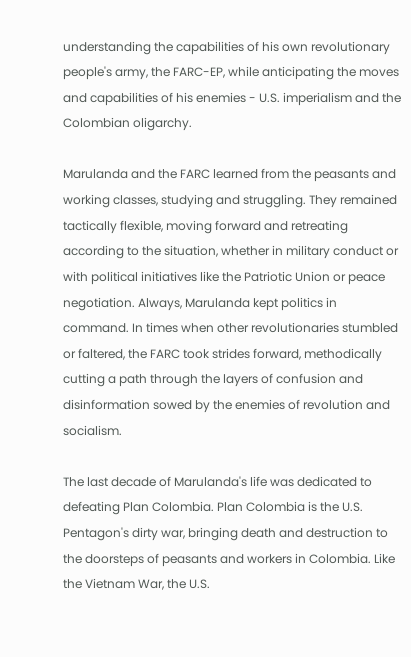understanding the capabilities of his own revolutionary people's army, the FARC-EP, while anticipating the moves and capabilities of his enemies - U.S. imperialism and the Colombian oligarchy.

Marulanda and the FARC learned from the peasants and working classes, studying and struggling. They remained tactically flexible, moving forward and retreating according to the situation, whether in military conduct or with political initiatives like the Patriotic Union or peace negotiation. Always, Marulanda kept politics in command. In times when other revolutionaries stumbled or faltered, the FARC took strides forward, methodically cutting a path through the layers of confusion and disinformation sowed by the enemies of revolution and socialism.

The last decade of Marulanda's life was dedicated to defeating Plan Colombia. Plan Colombia is the U.S. Pentagon's dirty war, bringing death and destruction to the doorsteps of peasants and workers in Colombia. Like the Vietnam War, the U.S.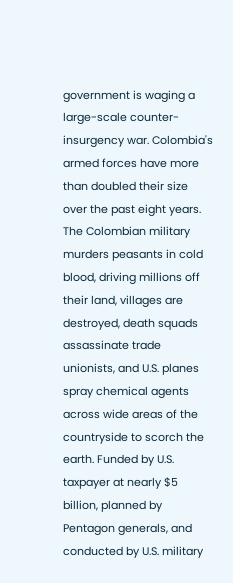government is waging a large-scale counter-insurgency war. Colombia's armed forces have more than doubled their size over the past eight years. The Colombian military murders peasants in cold blood, driving millions off their land, villages are destroyed, death squads assassinate trade unionists, and U.S. planes spray chemical agents across wide areas of the countryside to scorch the earth. Funded by U.S. taxpayer at nearly $5 billion, planned by Pentagon generals, and conducted by U.S. military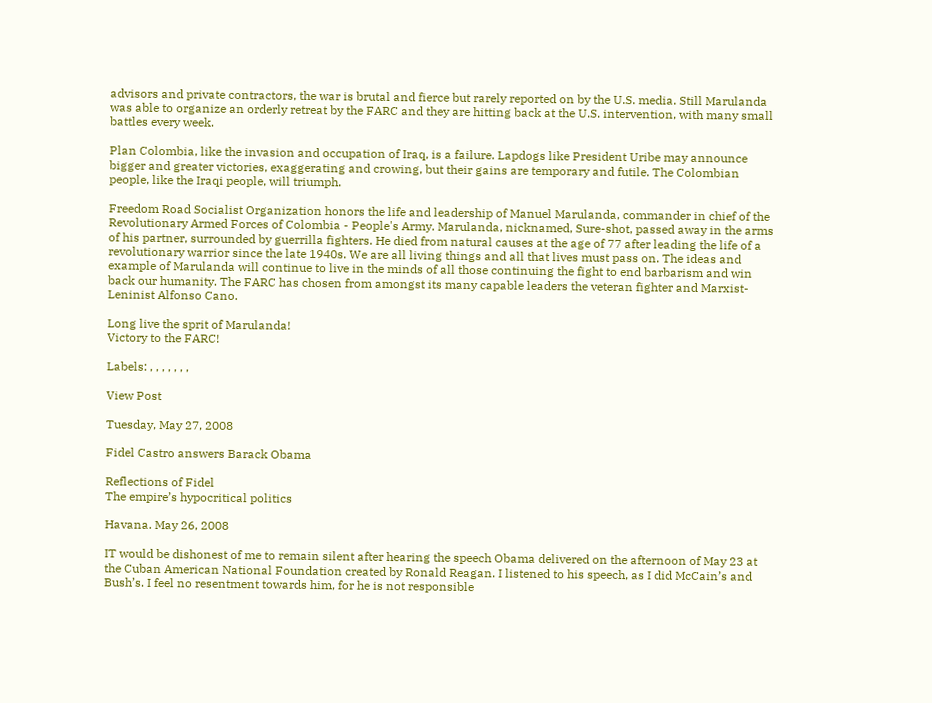advisors and private contractors, the war is brutal and fierce but rarely reported on by the U.S. media. Still Marulanda was able to organize an orderly retreat by the FARC and they are hitting back at the U.S. intervention, with many small battles every week.

Plan Colombia, like the invasion and occupation of Iraq, is a failure. Lapdogs like President Uribe may announce bigger and greater victories, exaggerating and crowing, but their gains are temporary and futile. The Colombian people, like the Iraqi people, will triumph.

Freedom Road Socialist Organization honors the life and leadership of Manuel Marulanda, commander in chief of the Revolutionary Armed Forces of Colombia - People's Army. Marulanda, nicknamed, Sure-shot, passed away in the arms of his partner, surrounded by guerrilla fighters. He died from natural causes at the age of 77 after leading the life of a revolutionary warrior since the late 1940s. We are all living things and all that lives must pass on. The ideas and example of Marulanda will continue to live in the minds of all those continuing the fight to end barbarism and win back our humanity. The FARC has chosen from amongst its many capable leaders the veteran fighter and Marxist-Leninist Alfonso Cano.

Long live the sprit of Marulanda!
Victory to the FARC!

Labels: , , , , , , ,

View Post

Tuesday, May 27, 2008

Fidel Castro answers Barack Obama

Reflections of Fidel
The empire’s hypocritical politics

Havana. May 26, 2008

IT would be dishonest of me to remain silent after hearing the speech Obama delivered on the afternoon of May 23 at the Cuban American National Foundation created by Ronald Reagan. I listened to his speech, as I did McCain’s and Bush’s. I feel no resentment towards him, for he is not responsible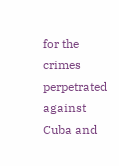for the crimes perpetrated against Cuba and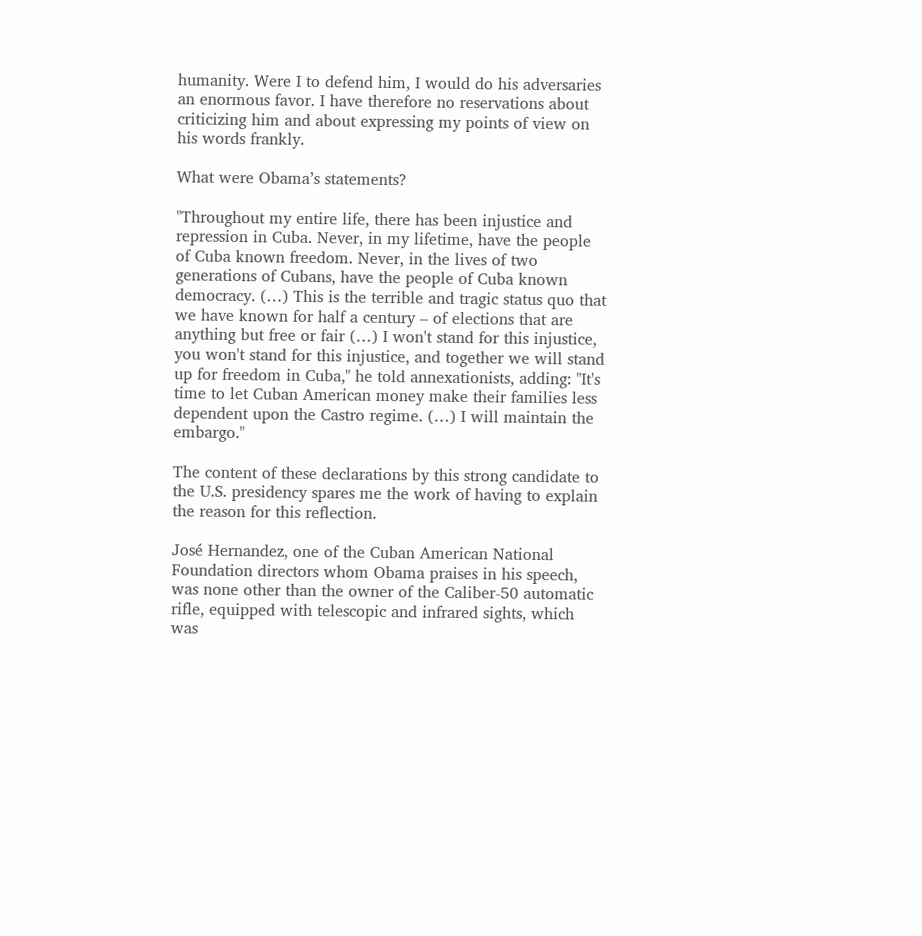humanity. Were I to defend him, I would do his adversaries an enormous favor. I have therefore no reservations about criticizing him and about expressing my points of view on his words frankly.

What were Obama’s statements?

"Throughout my entire life, there has been injustice and repression in Cuba. Never, in my lifetime, have the people of Cuba known freedom. Never, in the lives of two generations of Cubans, have the people of Cuba known democracy. (…) This is the terrible and tragic status quo that we have known for half a century – of elections that are anything but free or fair (…) I won't stand for this injustice, you won't stand for this injustice, and together we will stand up for freedom in Cuba," he told annexationists, adding: "It's time to let Cuban American money make their families less dependent upon the Castro regime. (…) I will maintain the embargo."

The content of these declarations by this strong candidate to the U.S. presidency spares me the work of having to explain the reason for this reflection.

José Hernandez, one of the Cuban American National Foundation directors whom Obama praises in his speech, was none other than the owner of the Caliber-50 automatic rifle, equipped with telescopic and infrared sights, which was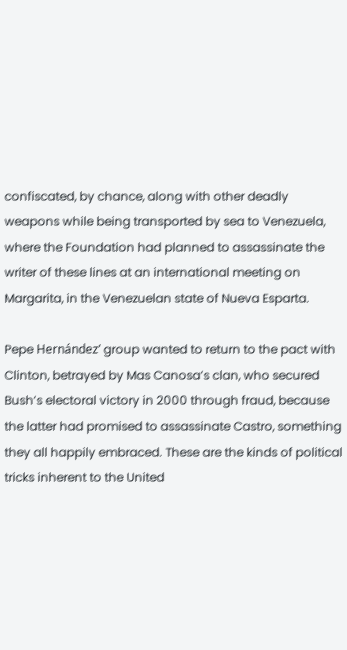confiscated, by chance, along with other deadly weapons while being transported by sea to Venezuela, where the Foundation had planned to assassinate the writer of these lines at an international meeting on Margarita, in the Venezuelan state of Nueva Esparta.

Pepe Hernández’ group wanted to return to the pact with Clinton, betrayed by Mas Canosa’s clan, who secured Bush’s electoral victory in 2000 through fraud, because the latter had promised to assassinate Castro, something they all happily embraced. These are the kinds of political tricks inherent to the United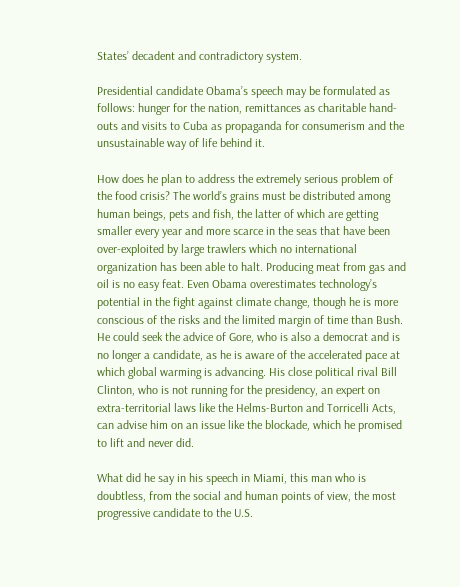States’ decadent and contradictory system.

Presidential candidate Obama’s speech may be formulated as follows: hunger for the nation, remittances as charitable hand-outs and visits to Cuba as propaganda for consumerism and the unsustainable way of life behind it.

How does he plan to address the extremely serious problem of the food crisis? The world’s grains must be distributed among human beings, pets and fish, the latter of which are getting smaller every year and more scarce in the seas that have been over-exploited by large trawlers which no international organization has been able to halt. Producing meat from gas and oil is no easy feat. Even Obama overestimates technology’s potential in the fight against climate change, though he is more conscious of the risks and the limited margin of time than Bush. He could seek the advice of Gore, who is also a democrat and is no longer a candidate, as he is aware of the accelerated pace at which global warming is advancing. His close political rival Bill Clinton, who is not running for the presidency, an expert on extra-territorial laws like the Helms-Burton and Torricelli Acts, can advise him on an issue like the blockade, which he promised to lift and never did.

What did he say in his speech in Miami, this man who is doubtless, from the social and human points of view, the most progressive candidate to the U.S.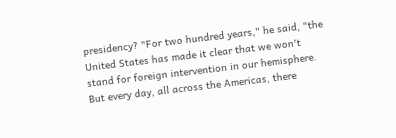presidency? "For two hundred years," he said, "the United States has made it clear that we won't stand for foreign intervention in our hemisphere. But every day, all across the Americas, there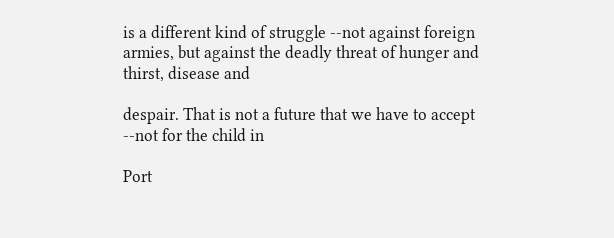is a different kind of struggle --not against foreign armies, but against the deadly threat of hunger and thirst, disease and

despair. That is not a future that we have to accept --not for the child in

Port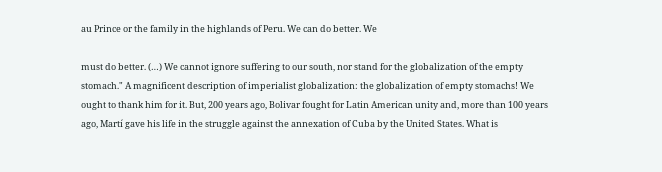au Prince or the family in the highlands of Peru. We can do better. We

must do better. (…) We cannot ignore suffering to our south, nor stand for the globalization of the empty stomach." A magnificent description of imperialist globalization: the globalization of empty stomachs! We ought to thank him for it. But, 200 years ago, Bolivar fought for Latin American unity and, more than 100 years ago, Martí gave his life in the struggle against the annexation of Cuba by the United States. What is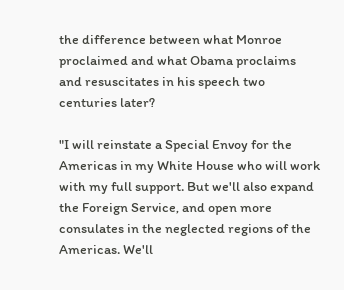the difference between what Monroe proclaimed and what Obama proclaims and resuscitates in his speech two centuries later?

"I will reinstate a Special Envoy for the Americas in my White House who will work with my full support. But we'll also expand the Foreign Service, and open more consulates in the neglected regions of the Americas. We'll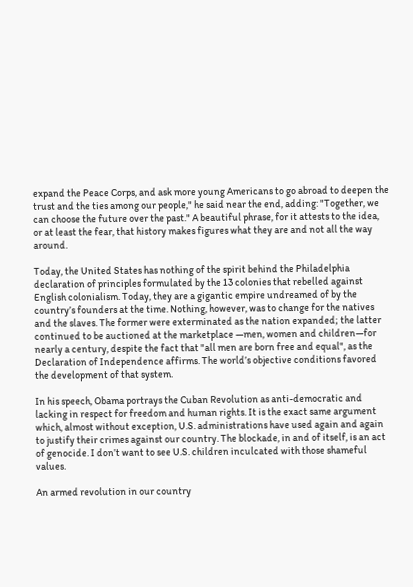expand the Peace Corps, and ask more young Americans to go abroad to deepen the trust and the ties among our people," he said near the end, adding: "Together, we can choose the future over the past." A beautiful phrase, for it attests to the idea, or at least the fear, that history makes figures what they are and not all the way around.

Today, the United States has nothing of the spirit behind the Philadelphia declaration of principles formulated by the 13 colonies that rebelled against English colonialism. Today, they are a gigantic empire undreamed of by the country’s founders at the time. Nothing, however, was to change for the natives and the slaves. The former were exterminated as the nation expanded; the latter continued to be auctioned at the marketplace —men, women and children—for nearly a century, despite the fact that "all men are born free and equal", as the Declaration of Independence affirms. The world’s objective conditions favored the development of that system.

In his speech, Obama portrays the Cuban Revolution as anti-democratic and lacking in respect for freedom and human rights. It is the exact same argument which, almost without exception, U.S. administrations have used again and again to justify their crimes against our country. The blockade, in and of itself, is an act of genocide. I don’t want to see U.S. children inculcated with those shameful values.

An armed revolution in our country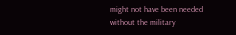might not have been needed without the military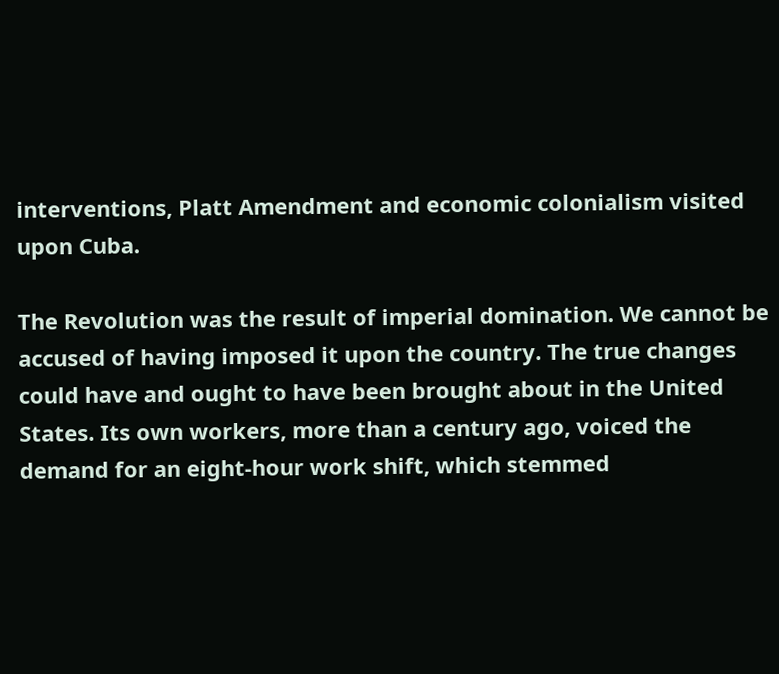interventions, Platt Amendment and economic colonialism visited upon Cuba.

The Revolution was the result of imperial domination. We cannot be accused of having imposed it upon the country. The true changes could have and ought to have been brought about in the United States. Its own workers, more than a century ago, voiced the demand for an eight-hour work shift, which stemmed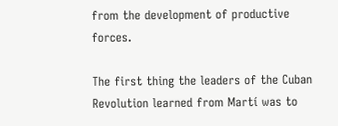from the development of productive forces.

The first thing the leaders of the Cuban Revolution learned from Martí was to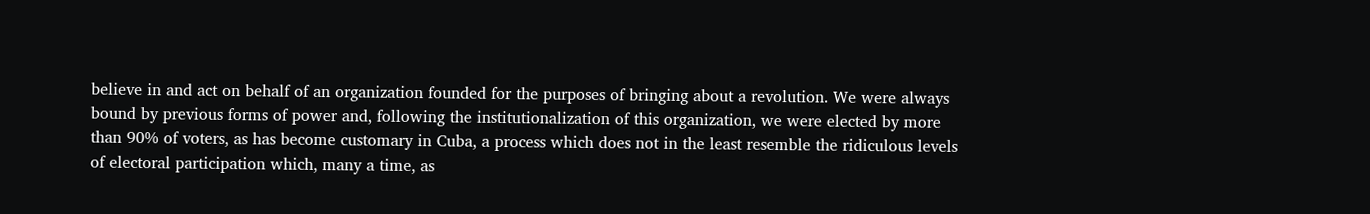believe in and act on behalf of an organization founded for the purposes of bringing about a revolution. We were always bound by previous forms of power and, following the institutionalization of this organization, we were elected by more than 90% of voters, as has become customary in Cuba, a process which does not in the least resemble the ridiculous levels of electoral participation which, many a time, as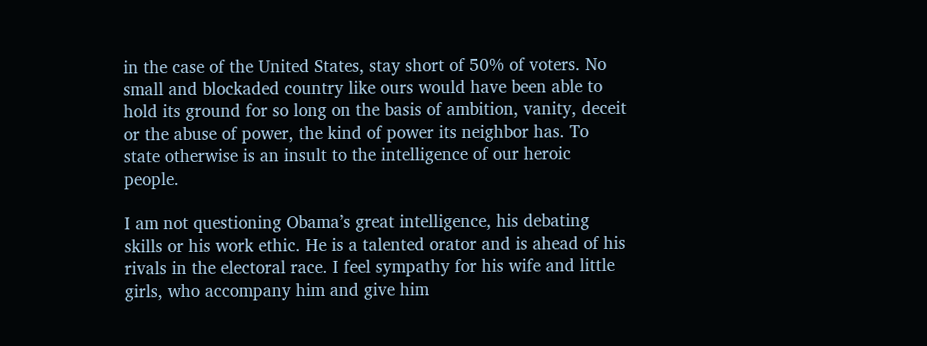in the case of the United States, stay short of 50% of voters. No small and blockaded country like ours would have been able to hold its ground for so long on the basis of ambition, vanity, deceit or the abuse of power, the kind of power its neighbor has. To state otherwise is an insult to the intelligence of our heroic people.

I am not questioning Obama’s great intelligence, his debating skills or his work ethic. He is a talented orator and is ahead of his rivals in the electoral race. I feel sympathy for his wife and little girls, who accompany him and give him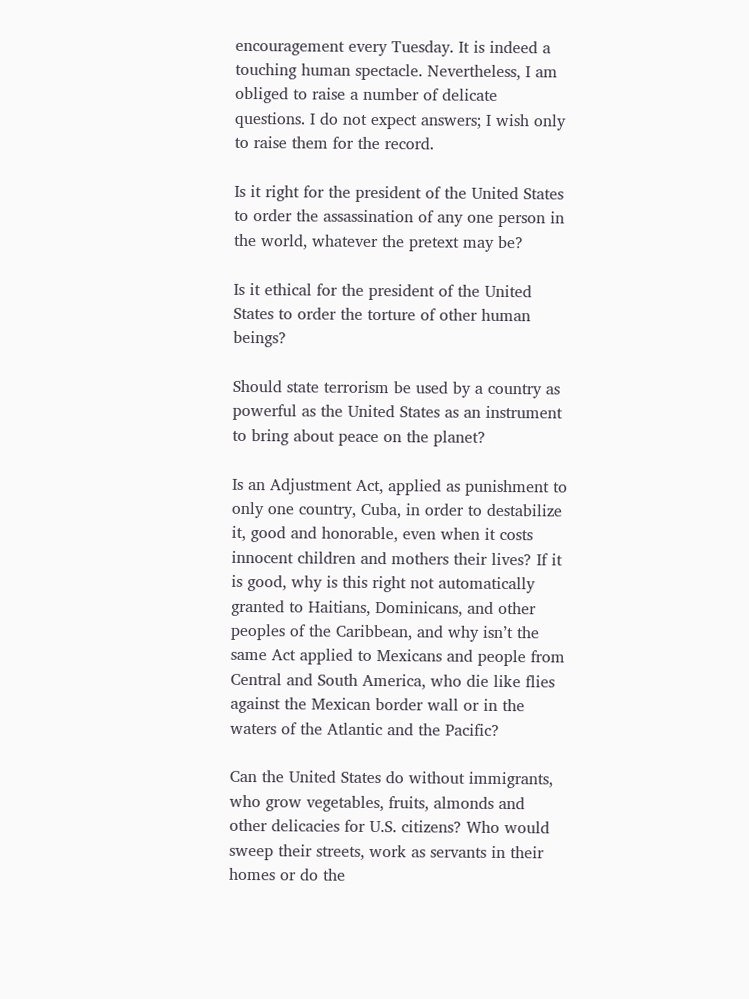encouragement every Tuesday. It is indeed a touching human spectacle. Nevertheless, I am obliged to raise a number of delicate questions. I do not expect answers; I wish only to raise them for the record.

Is it right for the president of the United States to order the assassination of any one person in the world, whatever the pretext may be?

Is it ethical for the president of the United States to order the torture of other human beings?

Should state terrorism be used by a country as powerful as the United States as an instrument to bring about peace on the planet?

Is an Adjustment Act, applied as punishment to only one country, Cuba, in order to destabilize it, good and honorable, even when it costs innocent children and mothers their lives? If it is good, why is this right not automatically granted to Haitians, Dominicans, and other peoples of the Caribbean, and why isn’t the same Act applied to Mexicans and people from Central and South America, who die like flies against the Mexican border wall or in the waters of the Atlantic and the Pacific?

Can the United States do without immigrants, who grow vegetables, fruits, almonds and other delicacies for U.S. citizens? Who would sweep their streets, work as servants in their homes or do the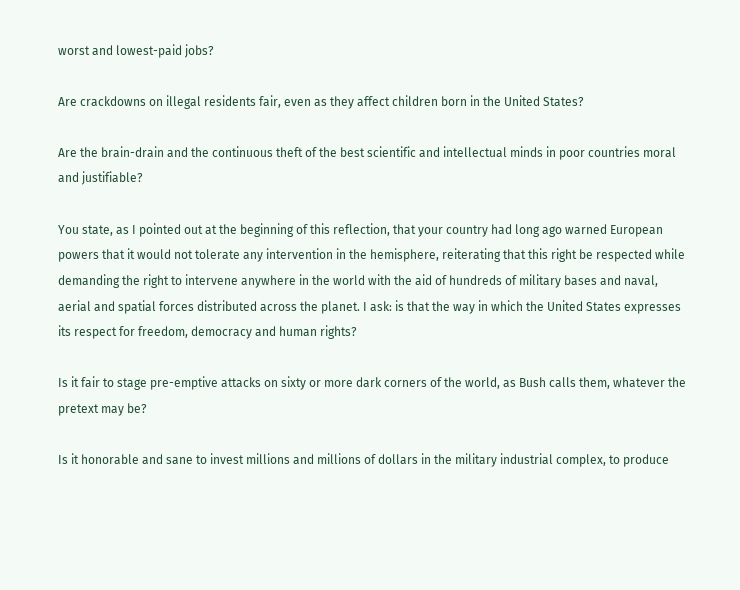worst and lowest-paid jobs?

Are crackdowns on illegal residents fair, even as they affect children born in the United States?

Are the brain-drain and the continuous theft of the best scientific and intellectual minds in poor countries moral and justifiable?

You state, as I pointed out at the beginning of this reflection, that your country had long ago warned European powers that it would not tolerate any intervention in the hemisphere, reiterating that this right be respected while demanding the right to intervene anywhere in the world with the aid of hundreds of military bases and naval, aerial and spatial forces distributed across the planet. I ask: is that the way in which the United States expresses its respect for freedom, democracy and human rights?

Is it fair to stage pre-emptive attacks on sixty or more dark corners of the world, as Bush calls them, whatever the pretext may be?

Is it honorable and sane to invest millions and millions of dollars in the military industrial complex, to produce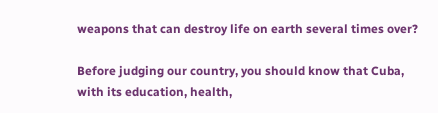weapons that can destroy life on earth several times over?

Before judging our country, you should know that Cuba, with its education, health,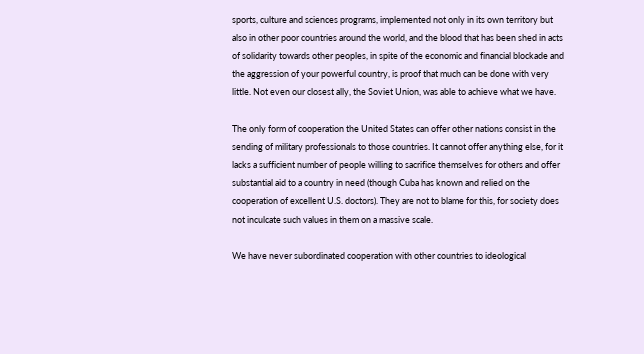sports, culture and sciences programs, implemented not only in its own territory but also in other poor countries around the world, and the blood that has been shed in acts of solidarity towards other peoples, in spite of the economic and financial blockade and the aggression of your powerful country, is proof that much can be done with very little. Not even our closest ally, the Soviet Union, was able to achieve what we have.

The only form of cooperation the United States can offer other nations consist in the sending of military professionals to those countries. It cannot offer anything else, for it lacks a sufficient number of people willing to sacrifice themselves for others and offer substantial aid to a country in need (though Cuba has known and relied on the cooperation of excellent U.S. doctors). They are not to blame for this, for society does not inculcate such values in them on a massive scale.

We have never subordinated cooperation with other countries to ideological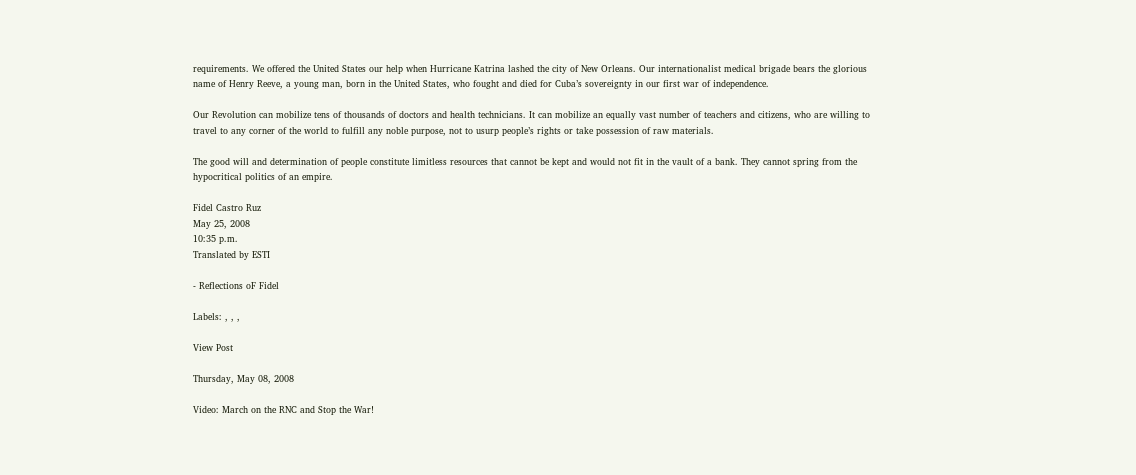requirements. We offered the United States our help when Hurricane Katrina lashed the city of New Orleans. Our internationalist medical brigade bears the glorious name of Henry Reeve, a young man, born in the United States, who fought and died for Cuba’s sovereignty in our first war of independence.

Our Revolution can mobilize tens of thousands of doctors and health technicians. It can mobilize an equally vast number of teachers and citizens, who are willing to travel to any corner of the world to fulfill any noble purpose, not to usurp people’s rights or take possession of raw materials.

The good will and determination of people constitute limitless resources that cannot be kept and would not fit in the vault of a bank. They cannot spring from the hypocritical politics of an empire.

Fidel Castro Ruz
May 25, 2008
10:35 p.m.
Translated by ESTI

- Reflections oF Fidel

Labels: , , ,

View Post

Thursday, May 08, 2008

Video: March on the RNC and Stop the War!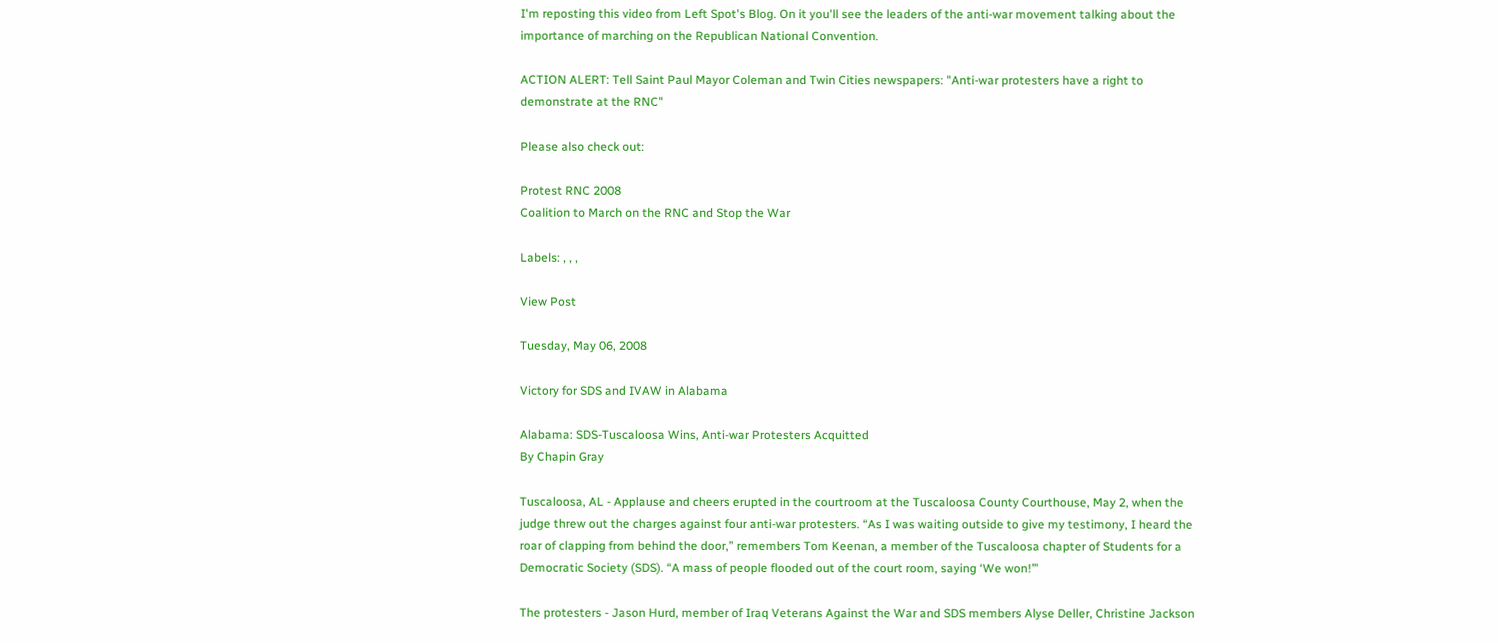I'm reposting this video from Left Spot's Blog. On it you'll see the leaders of the anti-war movement talking about the importance of marching on the Republican National Convention.

ACTION ALERT: Tell Saint Paul Mayor Coleman and Twin Cities newspapers: "Anti-war protesters have a right to demonstrate at the RNC"

Please also check out:

Protest RNC 2008
Coalition to March on the RNC and Stop the War

Labels: , , ,

View Post

Tuesday, May 06, 2008

Victory for SDS and IVAW in Alabama

Alabama: SDS-Tuscaloosa Wins, Anti-war Protesters Acquitted
By Chapin Gray

Tuscaloosa, AL - Applause and cheers erupted in the courtroom at the Tuscaloosa County Courthouse, May 2, when the judge threw out the charges against four anti-war protesters. “As I was waiting outside to give my testimony, I heard the roar of clapping from behind the door,” remembers Tom Keenan, a member of the Tuscaloosa chapter of Students for a Democratic Society (SDS). “A mass of people flooded out of the court room, saying ‘We won!’”

The protesters - Jason Hurd, member of Iraq Veterans Against the War and SDS members Alyse Deller, Christine Jackson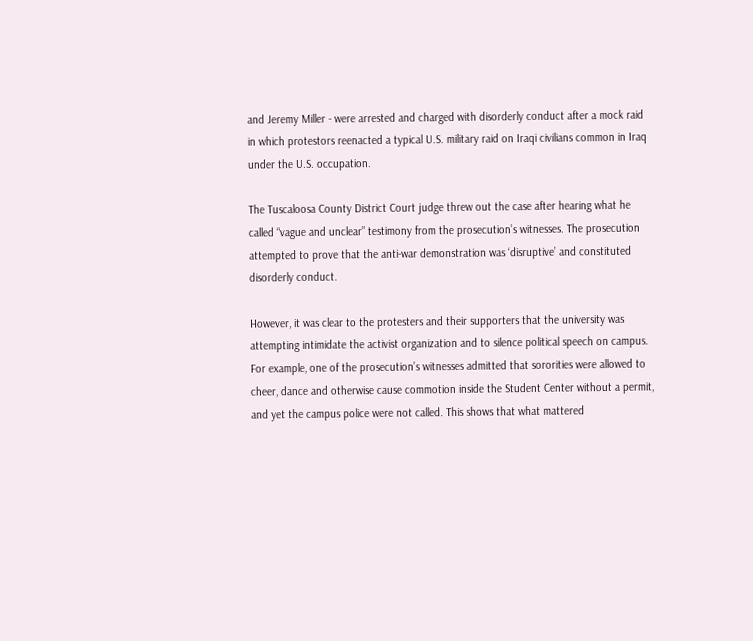and Jeremy Miller - were arrested and charged with disorderly conduct after a mock raid in which protestors reenacted a typical U.S. military raid on Iraqi civilians common in Iraq under the U.S. occupation.

The Tuscaloosa County District Court judge threw out the case after hearing what he called “vague and unclear” testimony from the prosecution’s witnesses. The prosecution attempted to prove that the anti-war demonstration was ‘disruptive’ and constituted disorderly conduct.

However, it was clear to the protesters and their supporters that the university was attempting intimidate the activist organization and to silence political speech on campus. For example, one of the prosecution’s witnesses admitted that sororities were allowed to cheer, dance and otherwise cause commotion inside the Student Center without a permit, and yet the campus police were not called. This shows that what mattered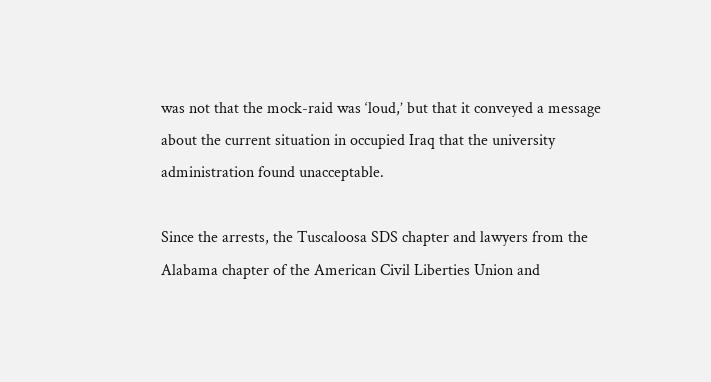was not that the mock-raid was ‘loud,’ but that it conveyed a message about the current situation in occupied Iraq that the university administration found unacceptable.

Since the arrests, the Tuscaloosa SDS chapter and lawyers from the Alabama chapter of the American Civil Liberties Union and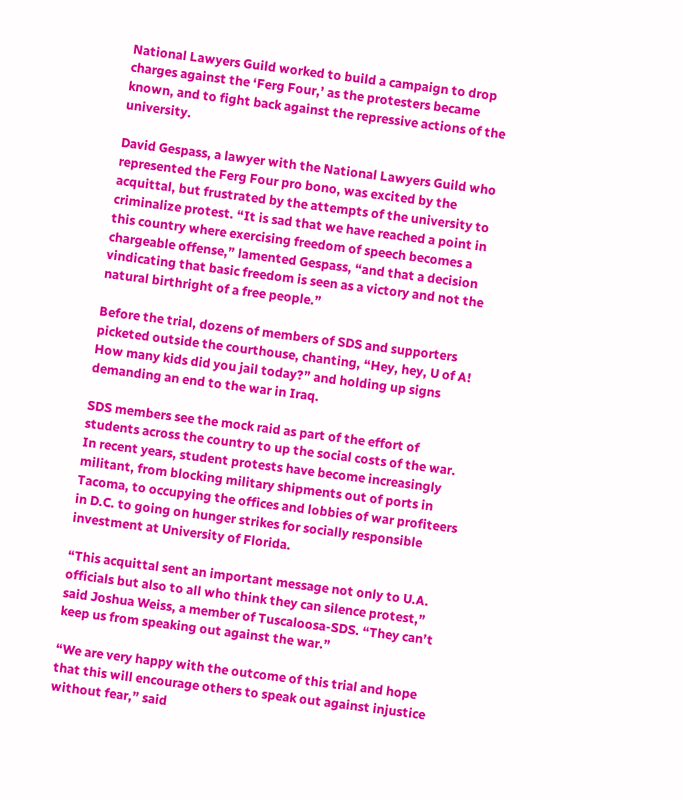National Lawyers Guild worked to build a campaign to drop charges against the ‘Ferg Four,’ as the protesters became known, and to fight back against the repressive actions of the university.

David Gespass, a lawyer with the National Lawyers Guild who represented the Ferg Four pro bono, was excited by the acquittal, but frustrated by the attempts of the university to criminalize protest. “It is sad that we have reached a point in this country where exercising freedom of speech becomes a chargeable offense,” lamented Gespass, “and that a decision vindicating that basic freedom is seen as a victory and not the natural birthright of a free people.”

Before the trial, dozens of members of SDS and supporters picketed outside the courthouse, chanting, “Hey, hey, U of A! How many kids did you jail today?” and holding up signs demanding an end to the war in Iraq.

SDS members see the mock raid as part of the effort of students across the country to up the social costs of the war. In recent years, student protests have become increasingly militant, from blocking military shipments out of ports in Tacoma, to occupying the offices and lobbies of war profiteers in D.C. to going on hunger strikes for socially responsible investment at University of Florida.

“This acquittal sent an important message not only to U.A. officials but also to all who think they can silence protest,” said Joshua Weiss, a member of Tuscaloosa-SDS. “They can’t keep us from speaking out against the war.”

“We are very happy with the outcome of this trial and hope that this will encourage others to speak out against injustice without fear,” said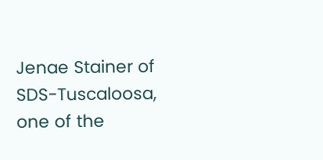Jenae Stainer of SDS-Tuscaloosa, one of the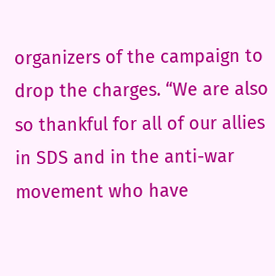organizers of the campaign to drop the charges. “We are also so thankful for all of our allies in SDS and in the anti-war movement who have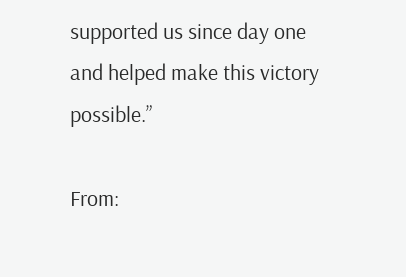supported us since day one and helped make this victory possible.”

From: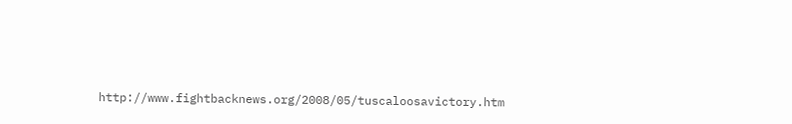http://www.fightbacknews.org/2008/05/tuscaloosavictory.htm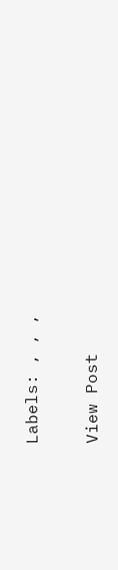Labels: , , ,

View Post